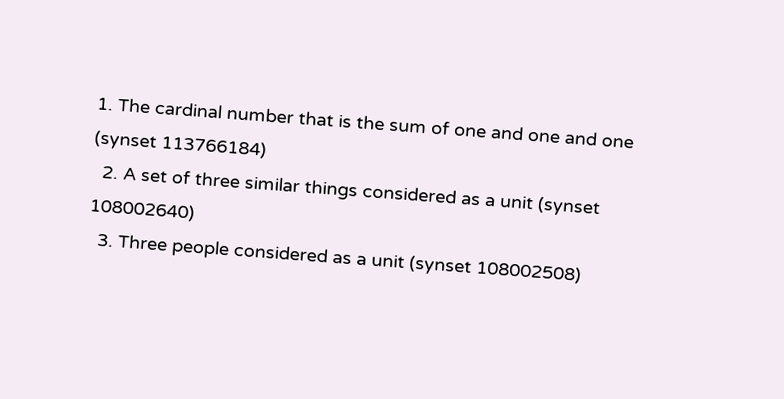1. The cardinal number that is the sum of one and one and one (synset 113766184)
  2. A set of three similar things considered as a unit (synset 108002640)
  3. Three people considered as a unit (synset 108002508)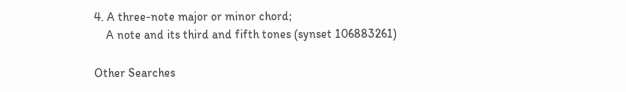4. A three-note major or minor chord;
    A note and its third and fifth tones (synset 106883261)

Other Searches